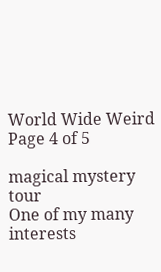World Wide Weird
Page 4 of 5

magical mystery tour
One of my many interests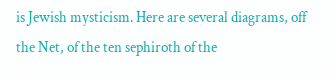is Jewish mysticism. Here are several diagrams, off the Net, of the ten sephiroth of the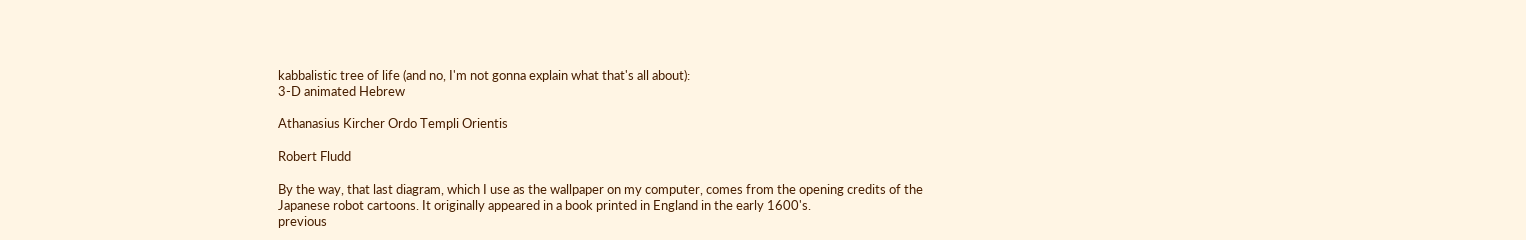kabbalistic tree of life (and no, I'm not gonna explain what that's all about):
3-D animated Hebrew

Athanasius Kircher Ordo Templi Orientis

Robert Fludd

By the way, that last diagram, which I use as the wallpaper on my computer, comes from the opening credits of the Japanese robot cartoons. It originally appeared in a book printed in England in the early 1600's.
previous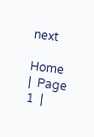next

Home  |  Page 1  |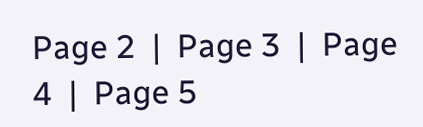Page 2  |  Page 3  |  Page 4  |  Page 5